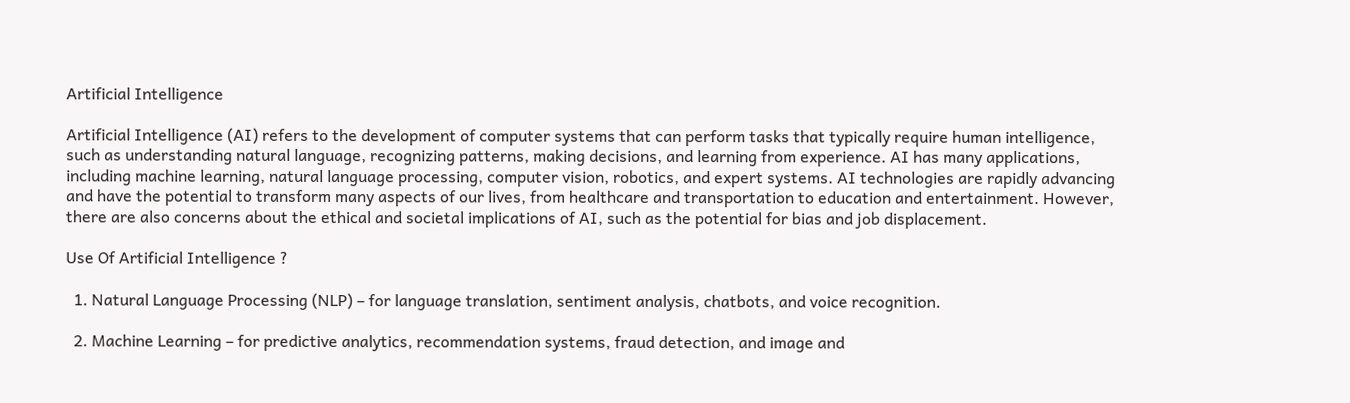Artificial Intelligence

Artificial Intelligence (AI) refers to the development of computer systems that can perform tasks that typically require human intelligence, such as understanding natural language, recognizing patterns, making decisions, and learning from experience. AI has many applications, including machine learning, natural language processing, computer vision, robotics, and expert systems. AI technologies are rapidly advancing and have the potential to transform many aspects of our lives, from healthcare and transportation to education and entertainment. However, there are also concerns about the ethical and societal implications of AI, such as the potential for bias and job displacement.

Use Of Artificial Intelligence ?

  1. Natural Language Processing (NLP) – for language translation, sentiment analysis, chatbots, and voice recognition.

  2. Machine Learning – for predictive analytics, recommendation systems, fraud detection, and image and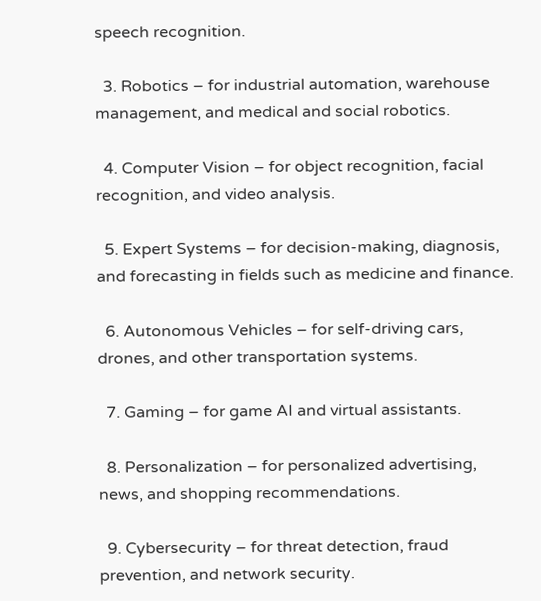speech recognition.

  3. Robotics – for industrial automation, warehouse management, and medical and social robotics.

  4. Computer Vision – for object recognition, facial recognition, and video analysis.

  5. Expert Systems – for decision-making, diagnosis, and forecasting in fields such as medicine and finance.

  6. Autonomous Vehicles – for self-driving cars, drones, and other transportation systems.

  7. Gaming – for game AI and virtual assistants.

  8. Personalization – for personalized advertising, news, and shopping recommendations.

  9. Cybersecurity – for threat detection, fraud prevention, and network security.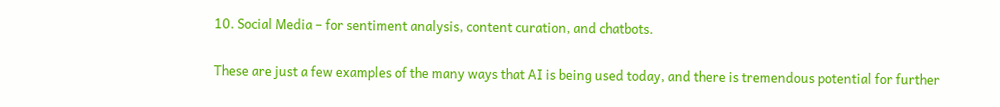10. Social Media – for sentiment analysis, content curation, and chatbots.

These are just a few examples of the many ways that AI is being used today, and there is tremendous potential for further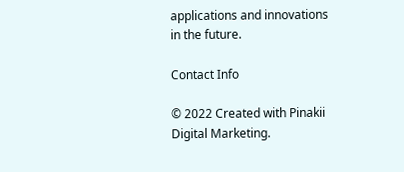applications and innovations in the future.

Contact Info

© 2022 Created with Pinakii Digital Marketing.